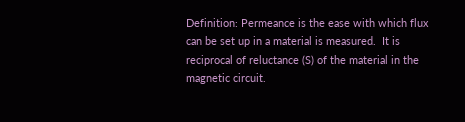Definition: Permeance is the ease with which flux can be set up in a material is measured.  It is reciprocal of reluctance (S) of the material in the magnetic circuit.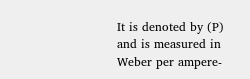It is denoted by (P) and is measured in Weber per ampere-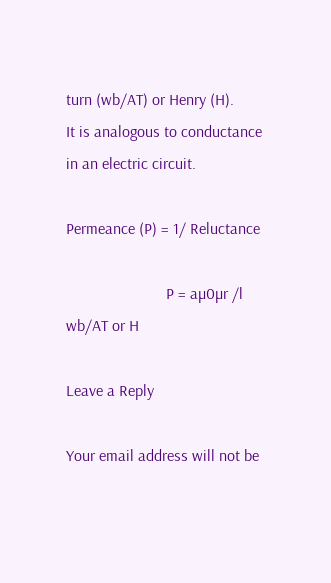turn (wb/AT) or Henry (H).
It is analogous to conductance in an electric circuit.

Permeance (P) = 1/ Reluctance

                         P = aµ0µr /l       wb/AT or H

Leave a Reply

Your email address will not be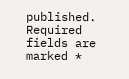published. Required fields are marked *